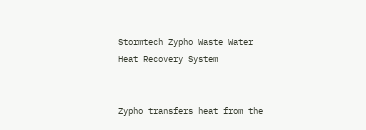Stormtech Zypho Waste Water Heat Recovery System


Zypho transfers heat from the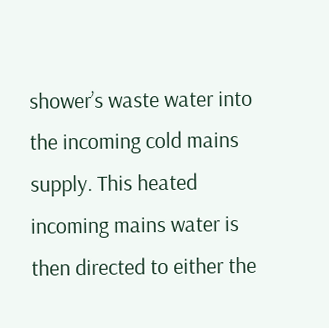shower’s waste water into the incoming cold mains supply. This heated incoming mains water is then directed to either the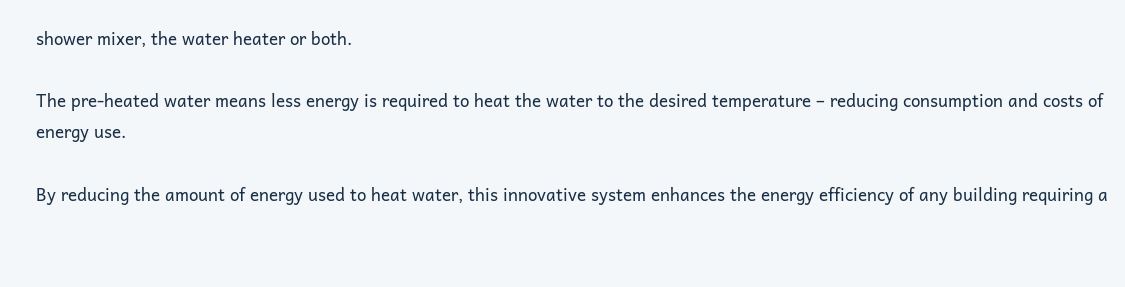shower mixer, the water heater or both.

The pre-heated water means less energy is required to heat the water to the desired temperature – reducing consumption and costs of energy use.

By reducing the amount of energy used to heat water, this innovative system enhances the energy efficiency of any building requiring a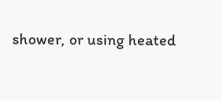shower, or using heated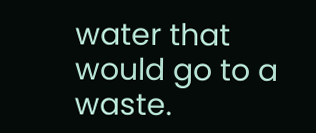water that would go to a waste.